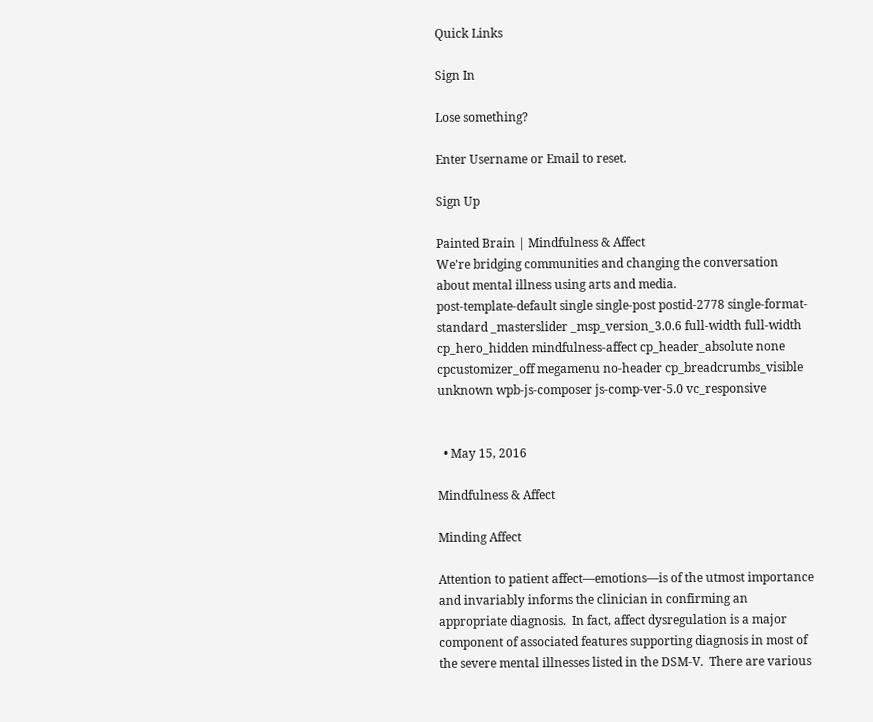Quick Links

Sign In

Lose something?

Enter Username or Email to reset.

Sign Up

Painted Brain | Mindfulness & Affect
We're bridging communities and changing the conversation about mental illness using arts and media.
post-template-default single single-post postid-2778 single-format-standard _masterslider _msp_version_3.0.6 full-width full-width cp_hero_hidden mindfulness-affect cp_header_absolute none cpcustomizer_off megamenu no-header cp_breadcrumbs_visible unknown wpb-js-composer js-comp-ver-5.0 vc_responsive


  • May 15, 2016

Mindfulness & Affect

Minding Affect

Attention to patient affect—emotions—is of the utmost importance and invariably informs the clinician in confirming an appropriate diagnosis.  In fact, affect dysregulation is a major component of associated features supporting diagnosis in most of the severe mental illnesses listed in the DSM-V.  There are various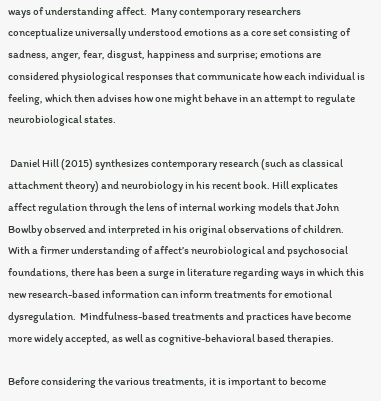ways of understanding affect.  Many contemporary researchers conceptualize universally understood emotions as a core set consisting of sadness, anger, fear, disgust, happiness and surprise; emotions are considered physiological responses that communicate how each individual is feeling, which then advises how one might behave in an attempt to regulate neurobiological states.

 Daniel Hill (2015) synthesizes contemporary research (such as classical attachment theory) and neurobiology in his recent book. Hill explicates affect regulation through the lens of internal working models that John Bowlby observed and interpreted in his original observations of children.  With a firmer understanding of affect’s neurobiological and psychosocial foundations, there has been a surge in literature regarding ways in which this new research-based information can inform treatments for emotional dysregulation.  Mindfulness-based treatments and practices have become more widely accepted, as well as cognitive-behavioral based therapies.

Before considering the various treatments, it is important to become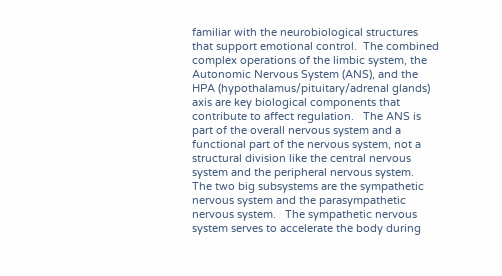familiar with the neurobiological structures that support emotional control.  The combined complex operations of the limbic system, the Autonomic Nervous System (ANS), and the HPA (hypothalamus/pituitary/adrenal glands) axis are key biological components that contribute to affect regulation.   The ANS is part of the overall nervous system and a functional part of the nervous system, not a structural division like the central nervous system and the peripheral nervous system.  The two big subsystems are the sympathetic nervous system and the parasympathetic nervous system.   The sympathetic nervous system serves to accelerate the body during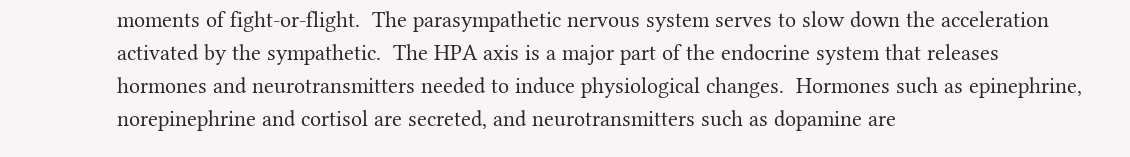moments of fight-or-flight.  The parasympathetic nervous system serves to slow down the acceleration activated by the sympathetic.  The HPA axis is a major part of the endocrine system that releases hormones and neurotransmitters needed to induce physiological changes.  Hormones such as epinephrine, norepinephrine and cortisol are secreted, and neurotransmitters such as dopamine are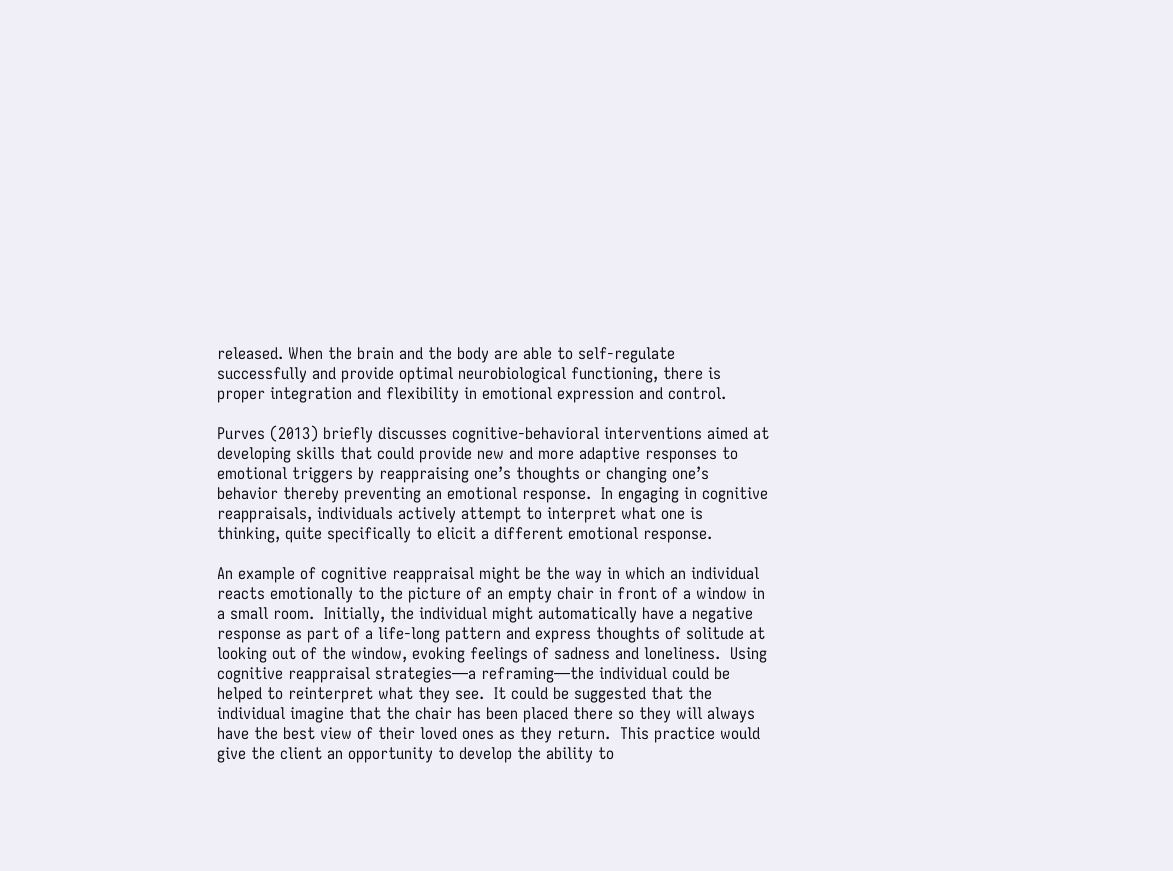released. When the brain and the body are able to self-regulate successfully and provide optimal neurobiological functioning, there is proper integration and flexibility in emotional expression and control.

Purves (2013) briefly discusses cognitive-behavioral interventions aimed at developing skills that could provide new and more adaptive responses to emotional triggers by reappraising one’s thoughts or changing one’s behavior thereby preventing an emotional response.  In engaging in cognitive reappraisals, individuals actively attempt to interpret what one is thinking, quite specifically to elicit a different emotional response.

An example of cognitive reappraisal might be the way in which an individual reacts emotionally to the picture of an empty chair in front of a window in a small room.  Initially, the individual might automatically have a negative response as part of a life-long pattern and express thoughts of solitude at looking out of the window, evoking feelings of sadness and loneliness.  Using cognitive reappraisal strategies—a reframing—the individual could be helped to reinterpret what they see.  It could be suggested that the individual imagine that the chair has been placed there so they will always have the best view of their loved ones as they return.  This practice would give the client an opportunity to develop the ability to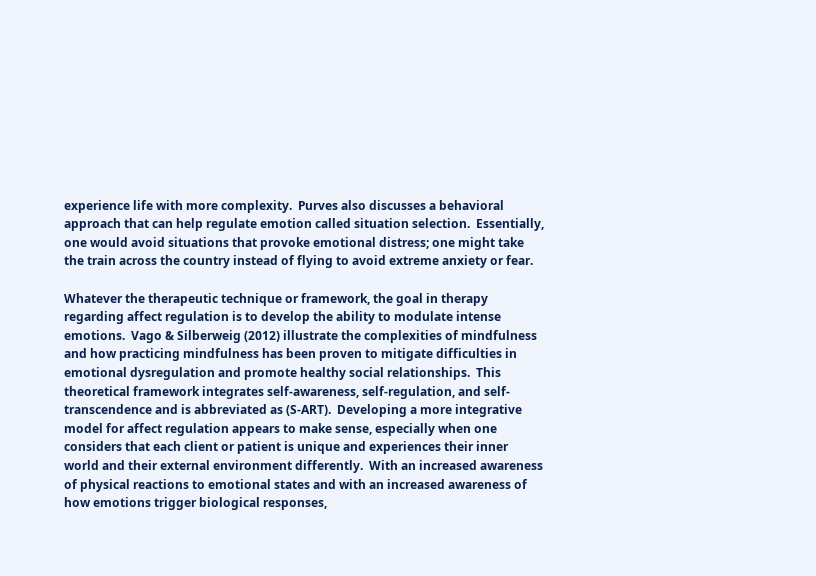experience life with more complexity.  Purves also discusses a behavioral approach that can help regulate emotion called situation selection.  Essentially, one would avoid situations that provoke emotional distress; one might take the train across the country instead of flying to avoid extreme anxiety or fear.

Whatever the therapeutic technique or framework, the goal in therapy regarding affect regulation is to develop the ability to modulate intense emotions.  Vago & Silberweig (2012) illustrate the complexities of mindfulness and how practicing mindfulness has been proven to mitigate difficulties in emotional dysregulation and promote healthy social relationships.  This theoretical framework integrates self-awareness, self-regulation, and self-transcendence and is abbreviated as (S-ART).  Developing a more integrative model for affect regulation appears to make sense, especially when one considers that each client or patient is unique and experiences their inner world and their external environment differently.  With an increased awareness of physical reactions to emotional states and with an increased awareness of how emotions trigger biological responses,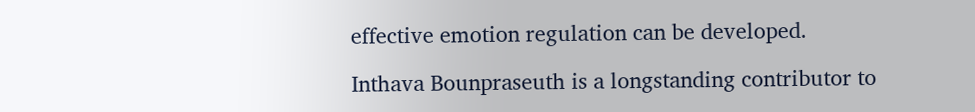effective emotion regulation can be developed.

Inthava Bounpraseuth is a longstanding contributor to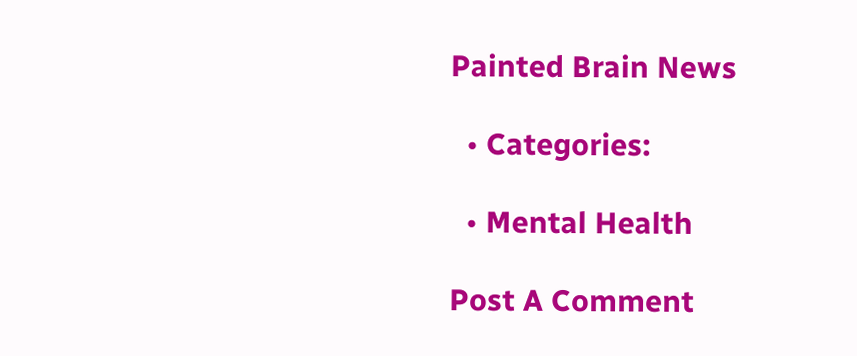Painted Brain News

  • Categories:

  • Mental Health

Post A Comment